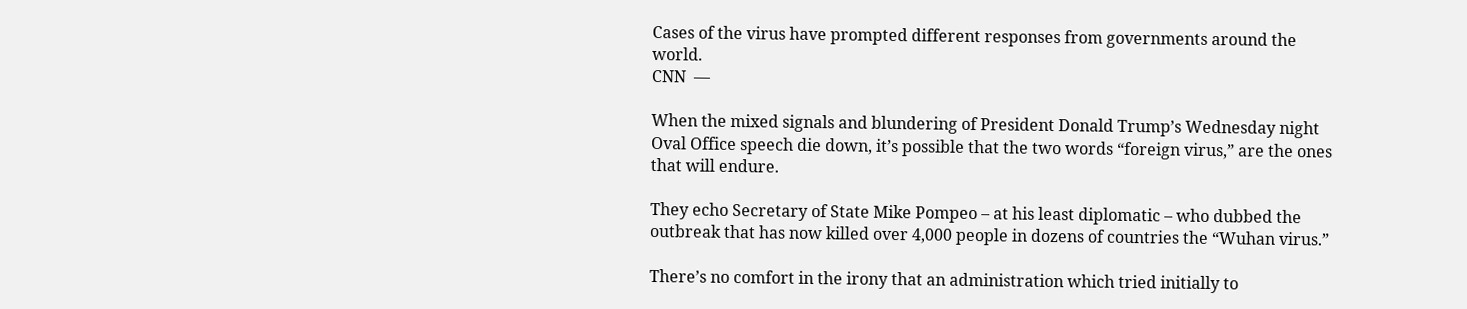Cases of the virus have prompted different responses from governments around the world.
CNN  —

When the mixed signals and blundering of President Donald Trump’s Wednesday night Oval Office speech die down, it’s possible that the two words “foreign virus,” are the ones that will endure.

They echo Secretary of State Mike Pompeo – at his least diplomatic – who dubbed the outbreak that has now killed over 4,000 people in dozens of countries the “Wuhan virus.”

There’s no comfort in the irony that an administration which tried initially to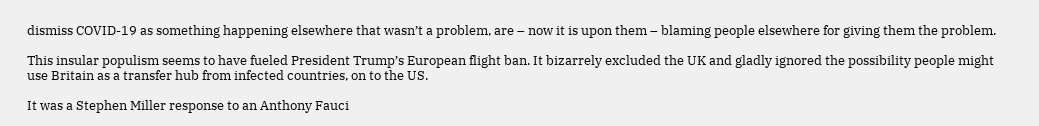dismiss COVID-19 as something happening elsewhere that wasn’t a problem, are – now it is upon them – blaming people elsewhere for giving them the problem.

This insular populism seems to have fueled President Trump’s European flight ban. It bizarrely excluded the UK and gladly ignored the possibility people might use Britain as a transfer hub from infected countries, on to the US.

It was a Stephen Miller response to an Anthony Fauci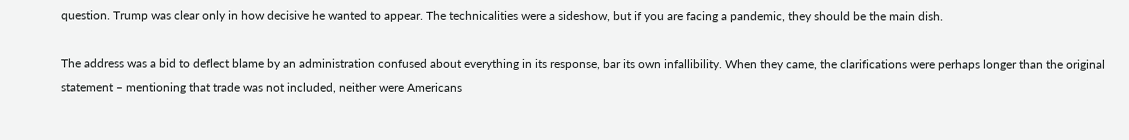question. Trump was clear only in how decisive he wanted to appear. The technicalities were a sideshow, but if you are facing a pandemic, they should be the main dish.

The address was a bid to deflect blame by an administration confused about everything in its response, bar its own infallibility. When they came, the clarifications were perhaps longer than the original statement – mentioning that trade was not included, neither were Americans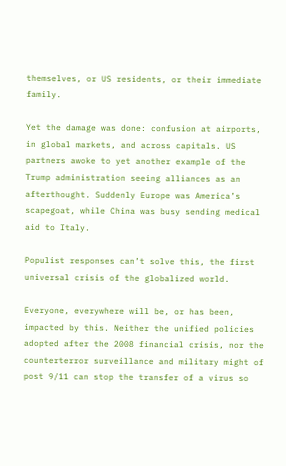themselves, or US residents, or their immediate family.

Yet the damage was done: confusion at airports, in global markets, and across capitals. US partners awoke to yet another example of the Trump administration seeing alliances as an afterthought. Suddenly Europe was America’s scapegoat, while China was busy sending medical aid to Italy.

Populist responses can’t solve this, the first universal crisis of the globalized world.

Everyone, everywhere will be, or has been, impacted by this. Neither the unified policies adopted after the 2008 financial crisis, nor the counterterror surveillance and military might of post 9/11 can stop the transfer of a virus so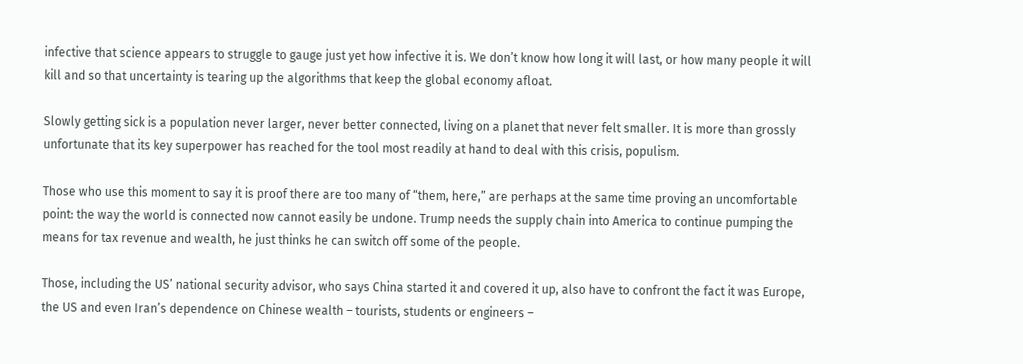infective that science appears to struggle to gauge just yet how infective it is. We don’t know how long it will last, or how many people it will kill and so that uncertainty is tearing up the algorithms that keep the global economy afloat.

Slowly getting sick is a population never larger, never better connected, living on a planet that never felt smaller. It is more than grossly unfortunate that its key superpower has reached for the tool most readily at hand to deal with this crisis, populism.

Those who use this moment to say it is proof there are too many of “them, here,” are perhaps at the same time proving an uncomfortable point: the way the world is connected now cannot easily be undone. Trump needs the supply chain into America to continue pumping the means for tax revenue and wealth, he just thinks he can switch off some of the people.

Those, including the US’ national security advisor, who says China started it and covered it up, also have to confront the fact it was Europe, the US and even Iran’s dependence on Chinese wealth – tourists, students or engineers –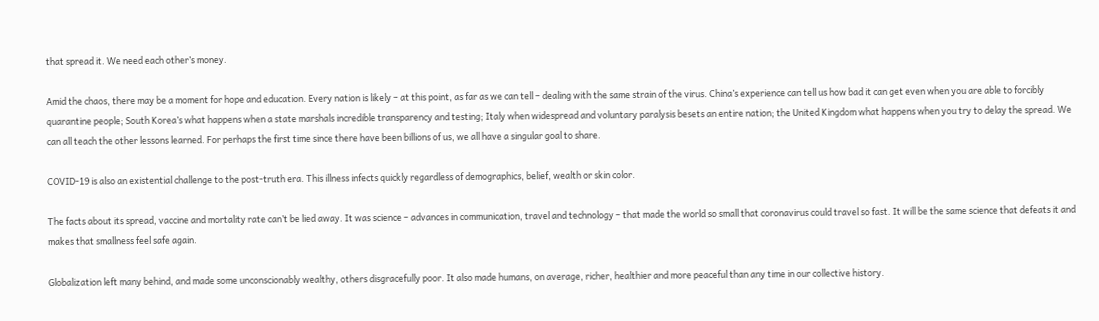that spread it. We need each other’s money.

Amid the chaos, there may be a moment for hope and education. Every nation is likely – at this point, as far as we can tell – dealing with the same strain of the virus. China’s experience can tell us how bad it can get even when you are able to forcibly quarantine people; South Korea’s what happens when a state marshals incredible transparency and testing; Italy when widespread and voluntary paralysis besets an entire nation; the United Kingdom what happens when you try to delay the spread. We can all teach the other lessons learned. For perhaps the first time since there have been billions of us, we all have a singular goal to share.

COVID-19 is also an existential challenge to the post-truth era. This illness infects quickly regardless of demographics, belief, wealth or skin color.

The facts about its spread, vaccine and mortality rate can’t be lied away. It was science – advances in communication, travel and technology – that made the world so small that coronavirus could travel so fast. It will be the same science that defeats it and makes that smallness feel safe again.

Globalization left many behind, and made some unconscionably wealthy, others disgracefully poor. It also made humans, on average, richer, healthier and more peaceful than any time in our collective history.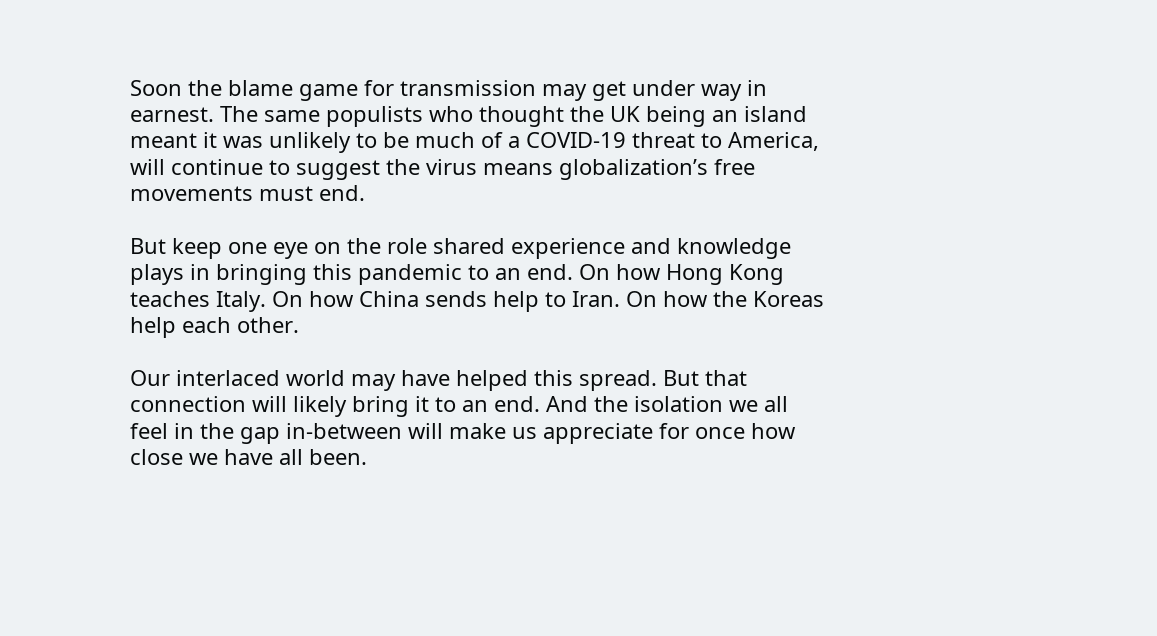Soon the blame game for transmission may get under way in earnest. The same populists who thought the UK being an island meant it was unlikely to be much of a COVID-19 threat to America, will continue to suggest the virus means globalization’s free movements must end.

But keep one eye on the role shared experience and knowledge plays in bringing this pandemic to an end. On how Hong Kong teaches Italy. On how China sends help to Iran. On how the Koreas help each other.

Our interlaced world may have helped this spread. But that connection will likely bring it to an end. And the isolation we all feel in the gap in-between will make us appreciate for once how close we have all been.